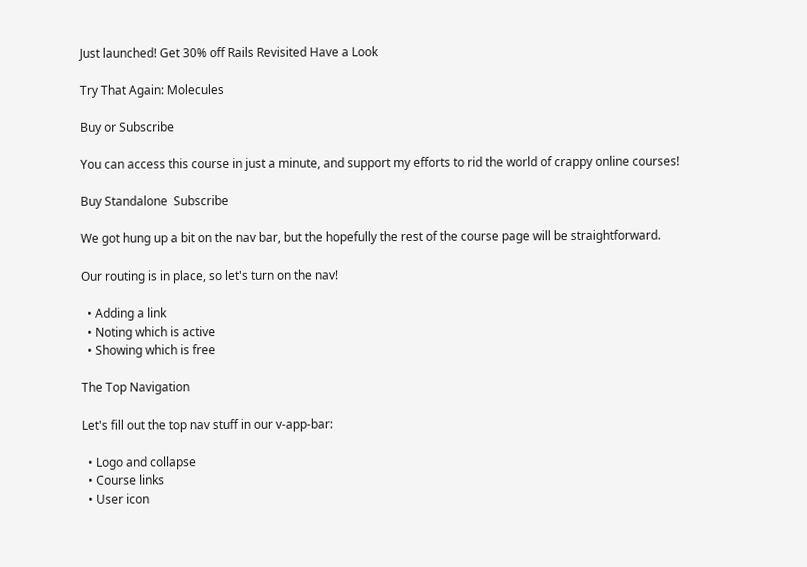Just launched! Get 30% off Rails Revisited Have a Look

Try That Again: Molecules

Buy or Subscribe

You can access this course in just a minute, and support my efforts to rid the world of crappy online courses!

Buy Standalone  Subscribe

We got hung up a bit on the nav bar, but the hopefully the rest of the course page will be straightforward.

Our routing is in place, so let's turn on the nav!

  • Adding a link
  • Noting which is active
  • Showing which is free

The Top Navigation

Let's fill out the top nav stuff in our v-app-bar:

  • Logo and collapse
  • Course links
  • User icon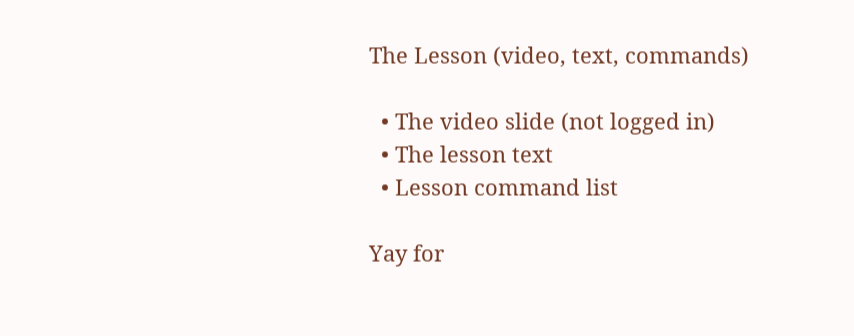The Lesson (video, text, commands)

  • The video slide (not logged in)
  • The lesson text
  • Lesson command list

Yay for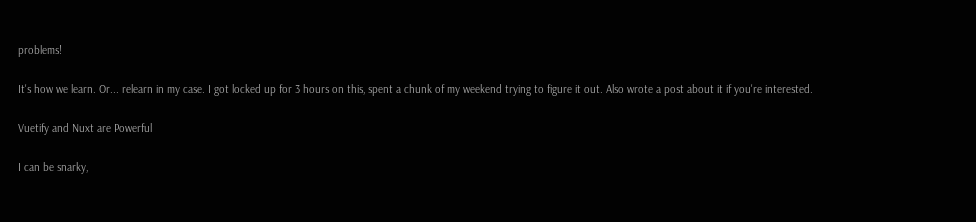problems!

It's how we learn. Or... relearn in my case. I got locked up for 3 hours on this, spent a chunk of my weekend trying to figure it out. Also wrote a post about it if you're interested.

Vuetify and Nuxt are Powerful

I can be snarky,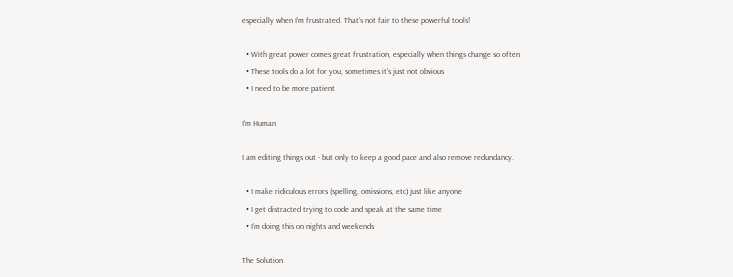especially when I'm frustrated. That's not fair to these powerful tools!

  • With great power comes great frustration, especially when things change so often
  • These tools do a lot for you, sometimes it's just not obvious
  • I need to be more patient

I'm Human

I am editing things out - but only to keep a good pace and also remove redundancy.

  • I make ridiculous errors (spelling, omissions, etc) just like anyone
  • I get distracted trying to code and speak at the same time
  • I'm doing this on nights and weekends

The Solution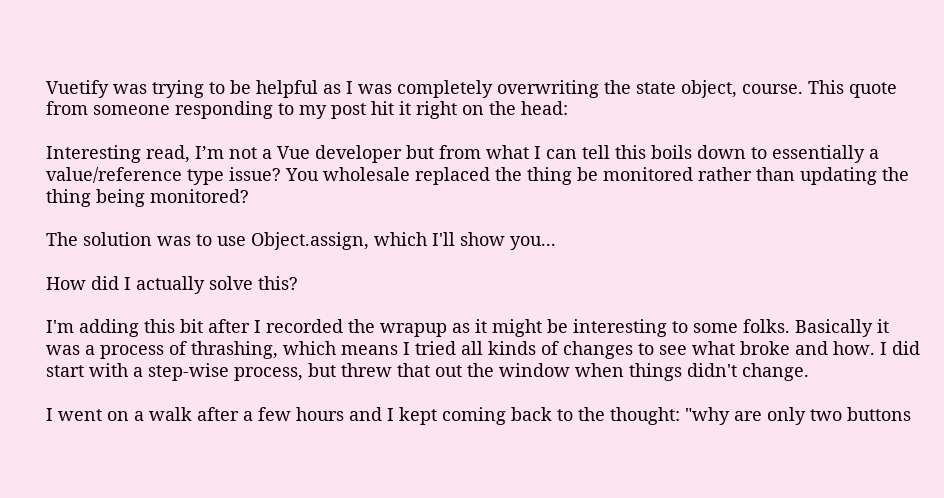Vuetify was trying to be helpful as I was completely overwriting the state object, course. This quote from someone responding to my post hit it right on the head:

Interesting read, I’m not a Vue developer but from what I can tell this boils down to essentially a value/reference type issue? You wholesale replaced the thing be monitored rather than updating the thing being monitored?

The solution was to use Object.assign, which I'll show you...

How did I actually solve this?

I'm adding this bit after I recorded the wrapup as it might be interesting to some folks. Basically it was a process of thrashing, which means I tried all kinds of changes to see what broke and how. I did start with a step-wise process, but threw that out the window when things didn't change.

I went on a walk after a few hours and I kept coming back to the thought: "why are only two buttons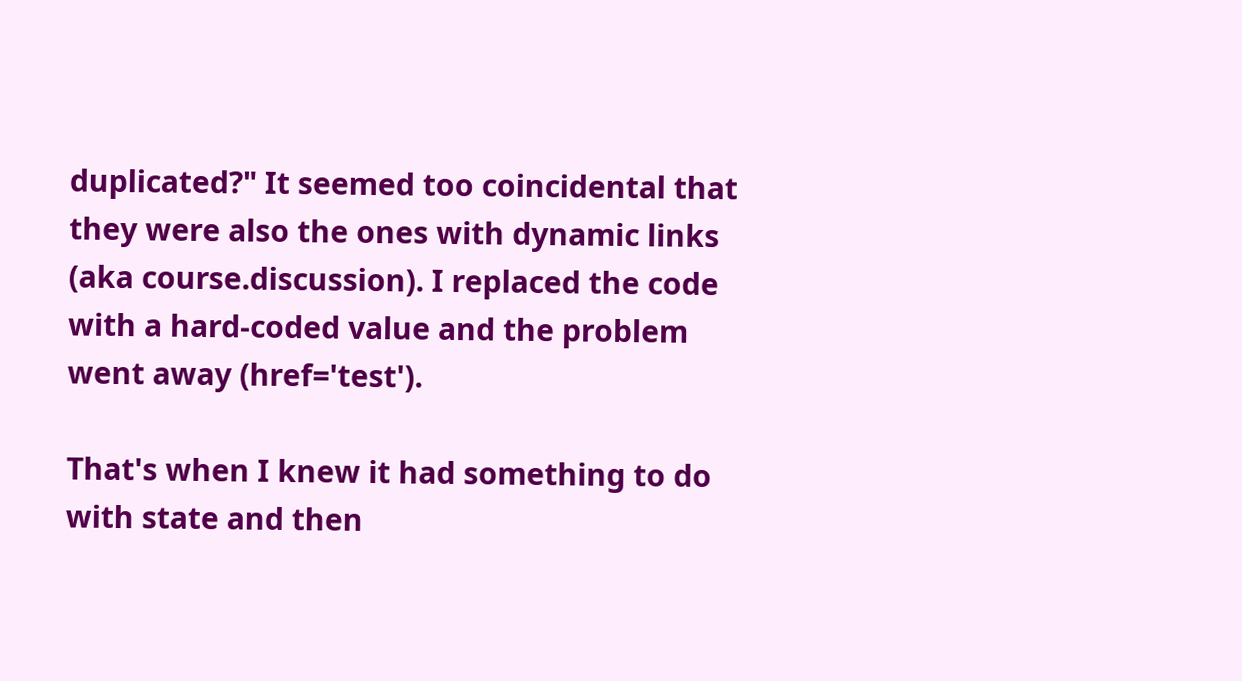duplicated?" It seemed too coincidental that they were also the ones with dynamic links (aka course.discussion). I replaced the code with a hard-coded value and the problem went away (href='test').

That's when I knew it had something to do with state and then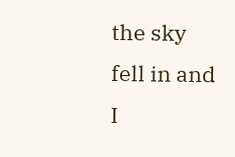the sky fell in and I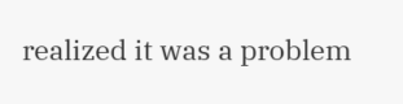realized it was a problem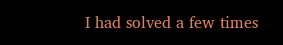I had solved a few times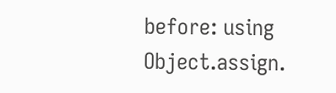before: using Object.assign.